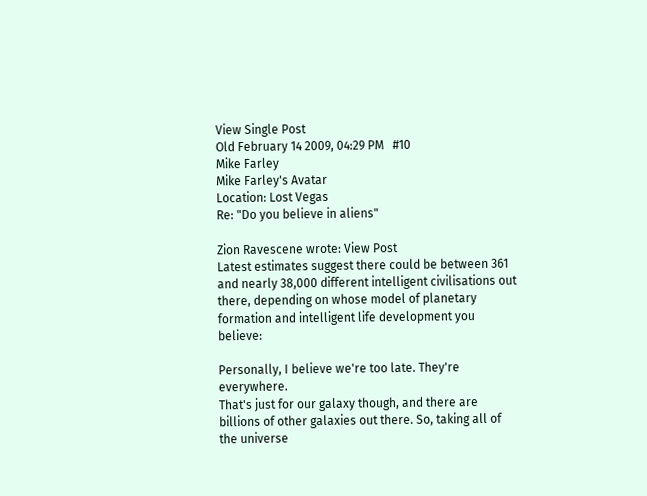View Single Post
Old February 14 2009, 04:29 PM   #10
Mike Farley
Mike Farley's Avatar
Location: Lost Vegas
Re: "Do you believe in aliens"

Zion Ravescene wrote: View Post
Latest estimates suggest there could be between 361 and nearly 38,000 different intelligent civilisations out there, depending on whose model of planetary formation and intelligent life development you believe:

Personally, I believe we're too late. They're everywhere.
That's just for our galaxy though, and there are billions of other galaxies out there. So, taking all of the universe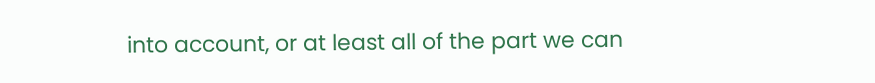into account, or at least all of the part we can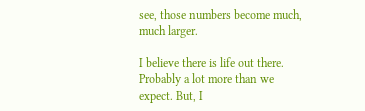see, those numbers become much, much larger.

I believe there is life out there. Probably a lot more than we expect. But, I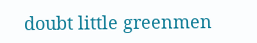doubt little greenmen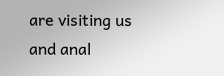are visiting us and anal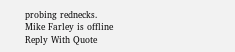probing rednecks.
Mike Farley is offline   Reply With Quote